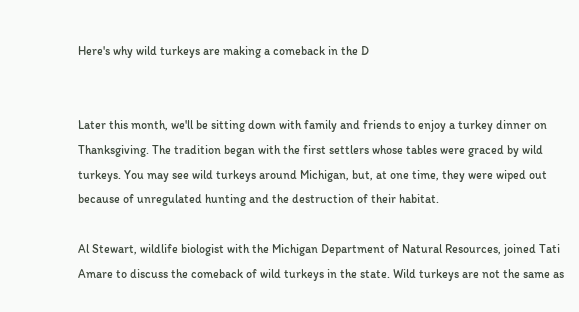Here's why wild turkeys are making a comeback in the D


Later this month, we'll be sitting down with family and friends to enjoy a turkey dinner on Thanksgiving. The tradition began with the first settlers whose tables were graced by wild turkeys. You may see wild turkeys around Michigan, but, at one time, they were wiped out because of unregulated hunting and the destruction of their habitat.

Al Stewart, wildlife biologist with the Michigan Department of Natural Resources, joined Tati Amare to discuss the comeback of wild turkeys in the state. Wild turkeys are not the same as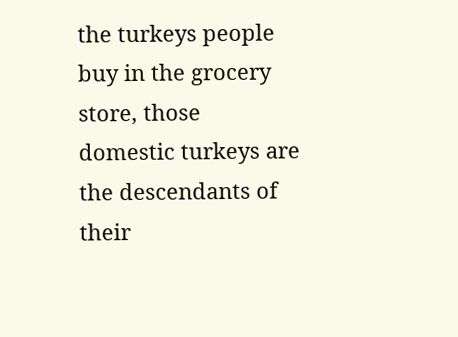the turkeys people buy in the grocery store, those domestic turkeys are the descendants of their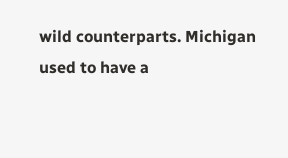wild counterparts. Michigan used to have a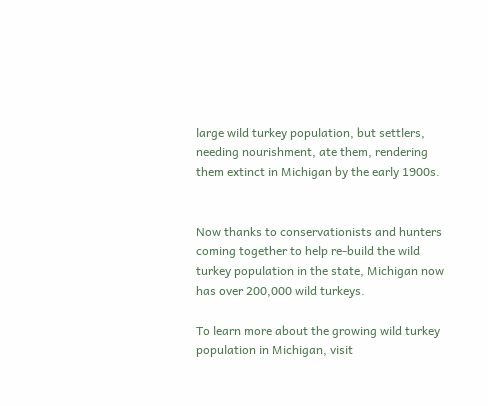large wild turkey population, but settlers, needing nourishment, ate them, rendering them extinct in Michigan by the early 1900s.


Now thanks to conservationists and hunters coming together to help re-build the wild turkey population in the state, Michigan now has over 200,000 wild turkeys.

To learn more about the growing wild turkey population in Michigan, visit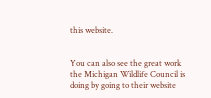this website.


You can also see the great work the Michigan Wildlife Council is doing by going to their website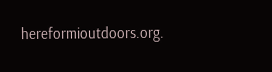hereformioutdoors.org.